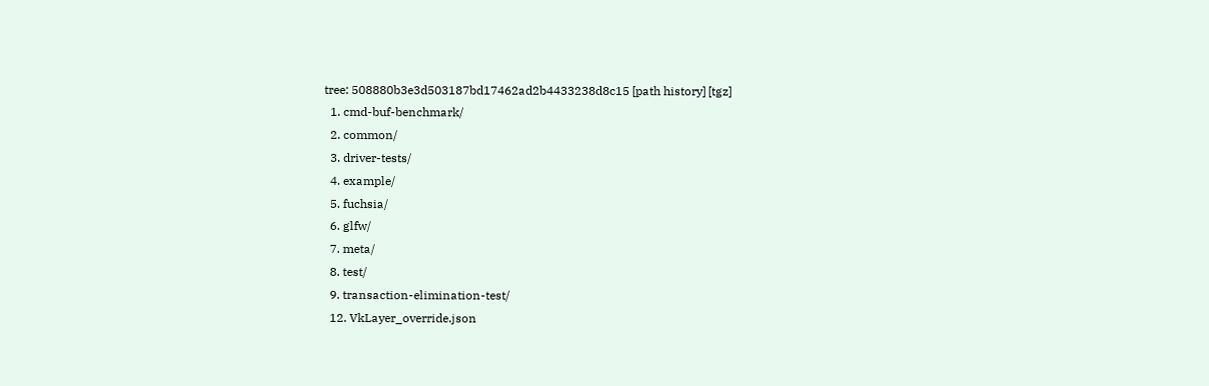tree: 508880b3e3d503187bd17462ad2b4433238d8c15 [path history] [tgz]
  1. cmd-buf-benchmark/
  2. common/
  3. driver-tests/
  4. example/
  5. fuchsia/
  6. glfw/
  7. meta/
  8. test/
  9. transaction-elimination-test/
  12. VkLayer_override.json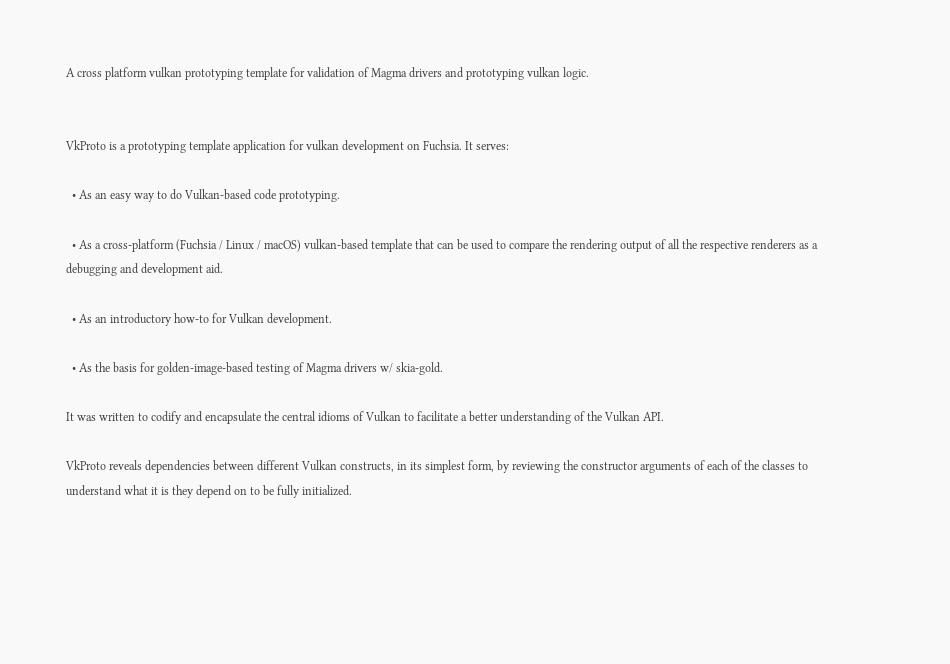A cross platform vulkan prototyping template for validation of Magma drivers and prototyping vulkan logic.


VkProto is a prototyping template application for vulkan development on Fuchsia. It serves:

  • As an easy way to do Vulkan-based code prototyping.

  • As a cross-platform (Fuchsia / Linux / macOS) vulkan-based template that can be used to compare the rendering output of all the respective renderers as a debugging and development aid.

  • As an introductory how-to for Vulkan development.

  • As the basis for golden-image-based testing of Magma drivers w/ skia-gold.

It was written to codify and encapsulate the central idioms of Vulkan to facilitate a better understanding of the Vulkan API.

VkProto reveals dependencies between different Vulkan constructs, in its simplest form, by reviewing the constructor arguments of each of the classes to understand what it is they depend on to be fully initialized.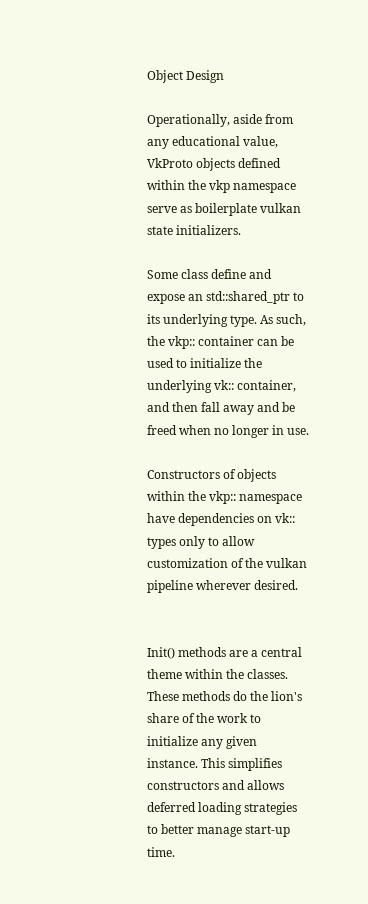Object Design

Operationally, aside from any educational value, VkProto objects defined within the vkp namespace serve as boilerplate vulkan state initializers.

Some class define and expose an std::shared_ptr to its underlying type. As such, the vkp:: container can be used to initialize the underlying vk:: container, and then fall away and be freed when no longer in use.

Constructors of objects within the vkp:: namespace have dependencies on vk:: types only to allow customization of the vulkan pipeline wherever desired.


Init() methods are a central theme within the classes. These methods do the lion's share of the work to initialize any given instance. This simplifies constructors and allows deferred loading strategies to better manage start-up time.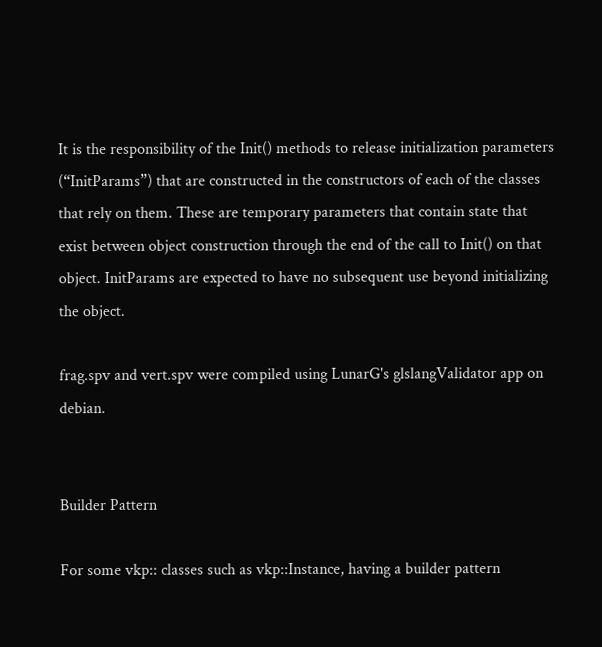It is the responsibility of the Init() methods to release initialization parameters (“InitParams”) that are constructed in the constructors of each of the classes that rely on them. These are temporary parameters that contain state that exist between object construction through the end of the call to Init() on that object. InitParams are expected to have no subsequent use beyond initializing the object.

frag.spv and vert.spv were compiled using LunarG's glslangValidator app on debian.


Builder Pattern

For some vkp:: classes such as vkp::Instance, having a builder pattern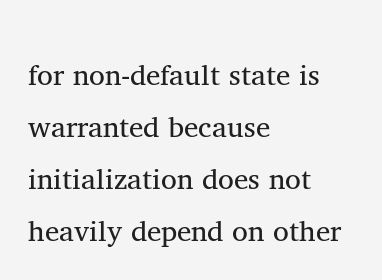for non-default state is warranted because initialization does not heavily depend on other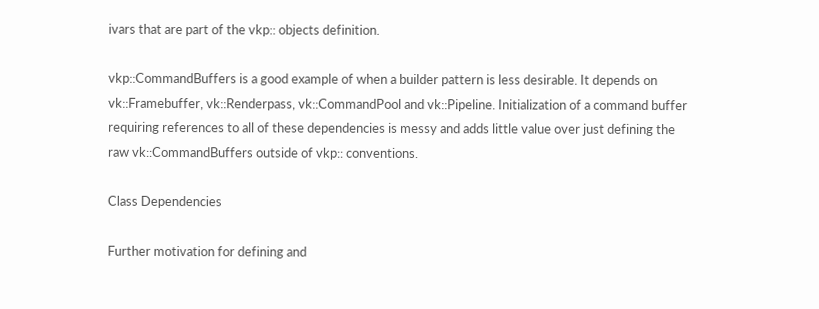ivars that are part of the vkp:: objects definition.

vkp::CommandBuffers is a good example of when a builder pattern is less desirable. It depends on vk::Framebuffer, vk::Renderpass, vk::CommandPool and vk::Pipeline. Initialization of a command buffer requiring references to all of these dependencies is messy and adds little value over just defining the raw vk::CommandBuffers outside of vkp:: conventions.

Class Dependencies

Further motivation for defining and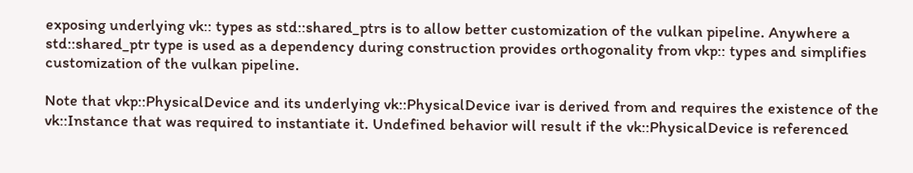exposing underlying vk:: types as std::shared_ptrs is to allow better customization of the vulkan pipeline. Anywhere a std::shared_ptr type is used as a dependency during construction provides orthogonality from vkp:: types and simplifies customization of the vulkan pipeline.

Note that vkp::PhysicalDevice and its underlying vk::PhysicalDevice ivar is derived from and requires the existence of the vk::Instance that was required to instantiate it. Undefined behavior will result if the vk::PhysicalDevice is referenced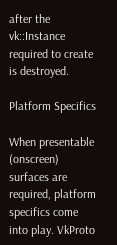after the vk::Instance required to create is destroyed.

Platform Specifics

When presentable (onscreen) surfaces are required, platform specifics come into play. VkProto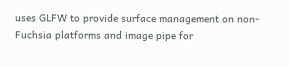uses GLFW to provide surface management on non-Fuchsia platforms and image pipe for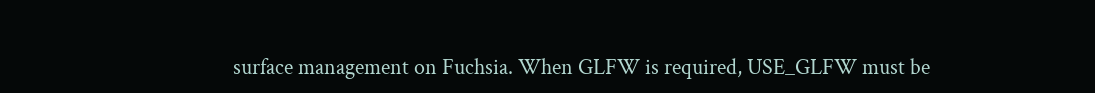surface management on Fuchsia. When GLFW is required, USE_GLFW must be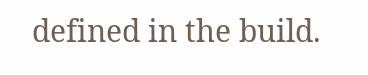defined in the build.